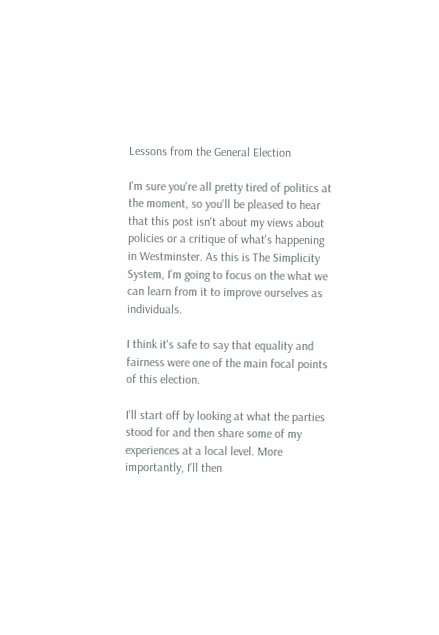Lessons from the General Election

I'm sure you're all pretty tired of politics at the moment, so you'll be pleased to hear that this post isn't about my views about policies or a critique of what's happening in Westminster. As this is The Simplicity System, I'm going to focus on the what we can learn from it to improve ourselves as individuals.

I think it's safe to say that equality and fairness were one of the main focal points of this election.

I'll start off by looking at what the parties stood for and then share some of my experiences at a local level. More importantly, I'll then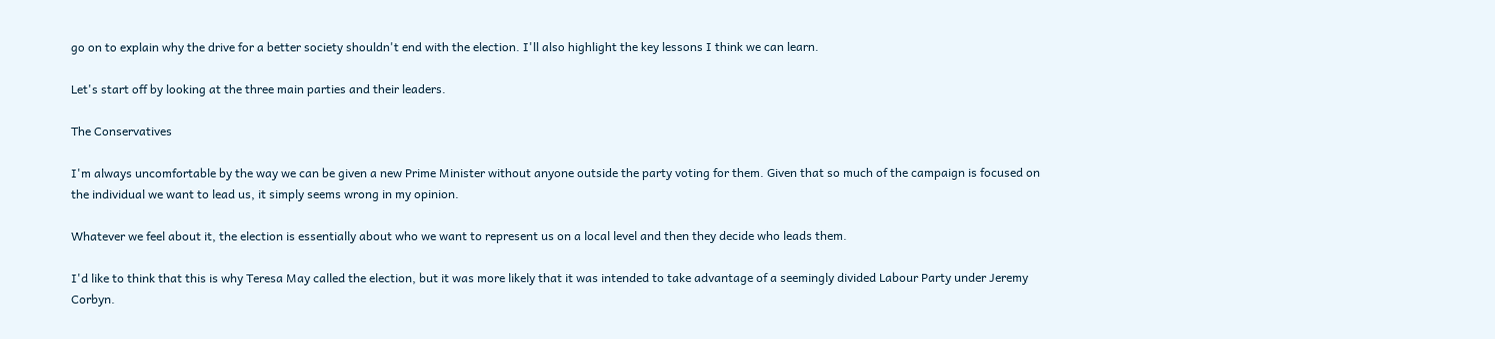go on to explain why the drive for a better society shouldn't end with the election. I'll also highlight the key lessons I think we can learn.

Let's start off by looking at the three main parties and their leaders.

The Conservatives

I'm always uncomfortable by the way we can be given a new Prime Minister without anyone outside the party voting for them. Given that so much of the campaign is focused on the individual we want to lead us, it simply seems wrong in my opinion.

Whatever we feel about it, the election is essentially about who we want to represent us on a local level and then they decide who leads them.

I'd like to think that this is why Teresa May called the election, but it was more likely that it was intended to take advantage of a seemingly divided Labour Party under Jeremy Corbyn.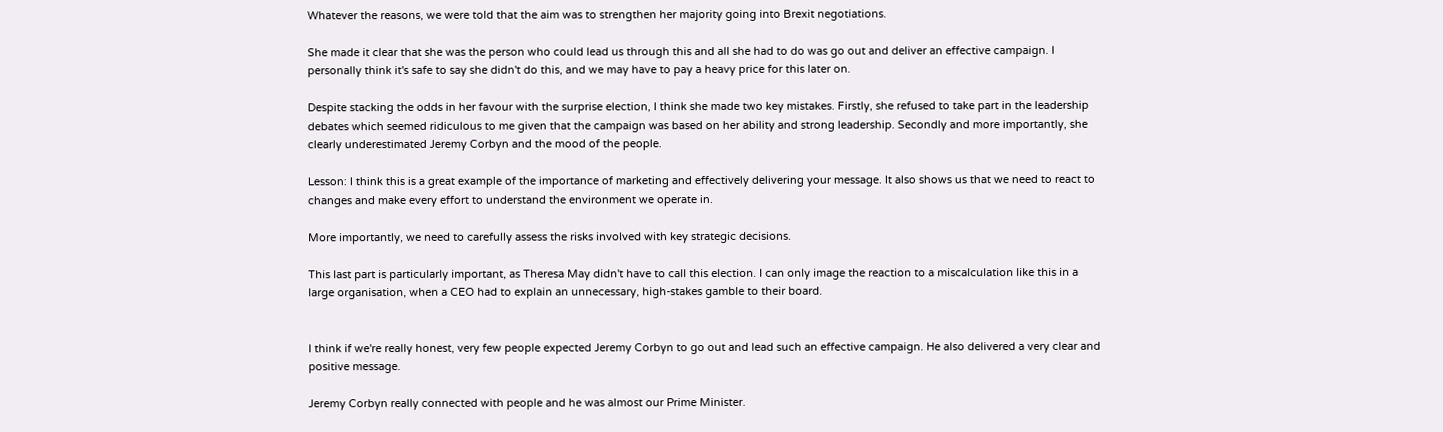Whatever the reasons, we were told that the aim was to strengthen her majority going into Brexit negotiations.

She made it clear that she was the person who could lead us through this and all she had to do was go out and deliver an effective campaign. I personally think it's safe to say she didn't do this, and we may have to pay a heavy price for this later on.

Despite stacking the odds in her favour with the surprise election, I think she made two key mistakes. Firstly, she refused to take part in the leadership debates which seemed ridiculous to me given that the campaign was based on her ability and strong leadership. Secondly and more importantly, she clearly underestimated Jeremy Corbyn and the mood of the people.

Lesson: I think this is a great example of the importance of marketing and effectively delivering your message. It also shows us that we need to react to changes and make every effort to understand the environment we operate in.

More importantly, we need to carefully assess the risks involved with key strategic decisions.

This last part is particularly important, as Theresa May didn't have to call this election. I can only image the reaction to a miscalculation like this in a large organisation, when a CEO had to explain an unnecessary, high-stakes gamble to their board.


I think if we're really honest, very few people expected Jeremy Corbyn to go out and lead such an effective campaign. He also delivered a very clear and positive message.

Jeremy Corbyn really connected with people and he was almost our Prime Minister.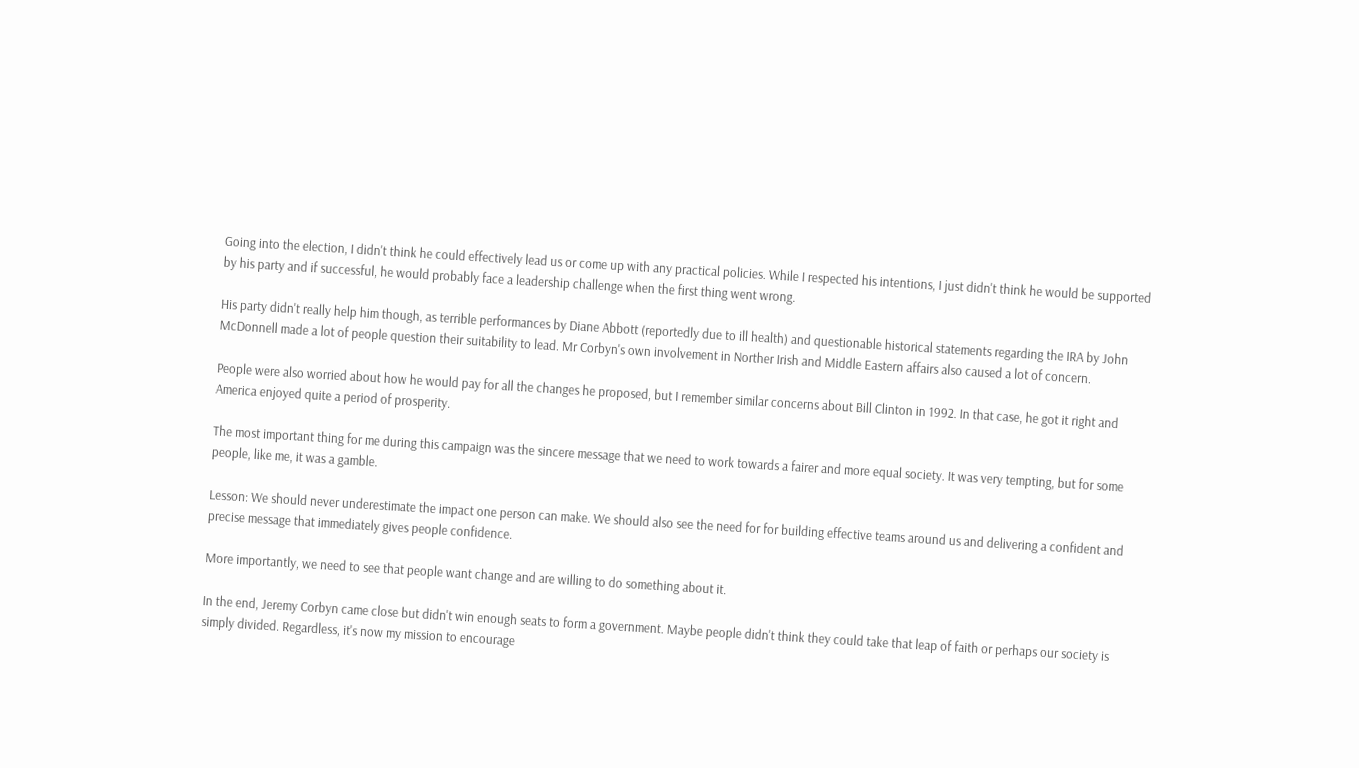Going into the election, I didn't think he could effectively lead us or come up with any practical policies. While I respected his intentions, I just didn't think he would be supported by his party and if successful, he would probably face a leadership challenge when the first thing went wrong.

His party didn't really help him though, as terrible performances by Diane Abbott (reportedly due to ill health) and questionable historical statements regarding the IRA by John McDonnell made a lot of people question their suitability to lead. Mr Corbyn's own involvement in Norther Irish and Middle Eastern affairs also caused a lot of concern.

People were also worried about how he would pay for all the changes he proposed, but I remember similar concerns about Bill Clinton in 1992. In that case, he got it right and America enjoyed quite a period of prosperity.

The most important thing for me during this campaign was the sincere message that we need to work towards a fairer and more equal society. It was very tempting, but for some people, like me, it was a gamble.

Lesson: We should never underestimate the impact one person can make. We should also see the need for for building effective teams around us and delivering a confident and precise message that immediately gives people confidence.

More importantly, we need to see that people want change and are willing to do something about it.

In the end, Jeremy Corbyn came close but didn't win enough seats to form a government. Maybe people didn't think they could take that leap of faith or perhaps our society is simply divided. Regardless, it's now my mission to encourage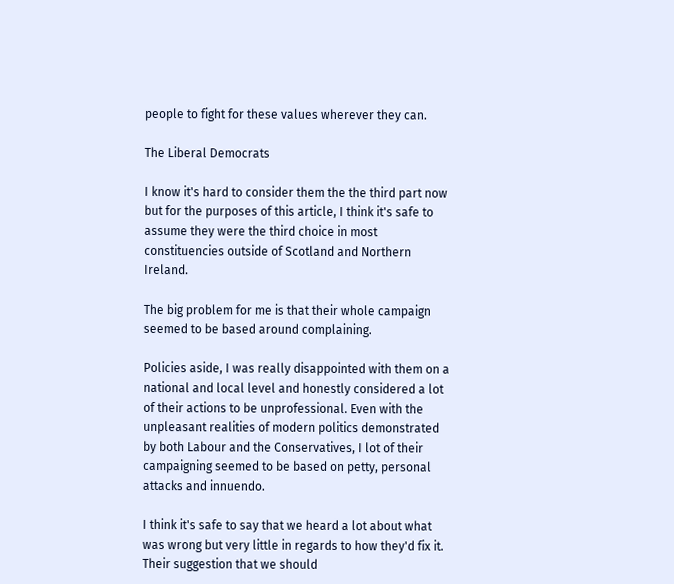people to fight for these values wherever they can.

The Liberal Democrats

I know it's hard to consider them the the third part now but for the purposes of this article, I think it's safe to assume they were the third choice in most constituencies outside of Scotland and Northern Ireland.

The big problem for me is that their whole campaign seemed to be based around complaining.

Policies aside, I was really disappointed with them on a national and local level and honestly considered a lot of their actions to be unprofessional. Even with the unpleasant realities of modern politics demonstrated by both Labour and the Conservatives, I lot of their campaigning seemed to be based on petty, personal attacks and innuendo.

I think it's safe to say that we heard a lot about what was wrong but very little in regards to how they'd fix it. Their suggestion that we should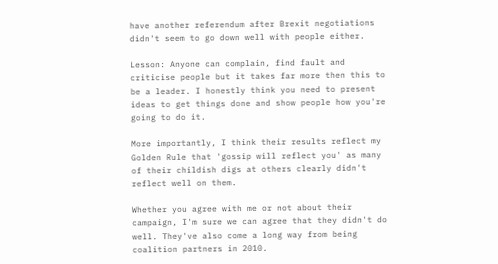have another referendum after Brexit negotiations didn't seem to go down well with people either.

Lesson: Anyone can complain, find fault and criticise people but it takes far more then this to be a leader. I honestly think you need to present ideas to get things done and show people how you're going to do it.

More importantly, I think their results reflect my Golden Rule that 'gossip will reflect you' as many of their childish digs at others clearly didn't reflect well on them.

Whether you agree with me or not about their campaign, I'm sure we can agree that they didn't do well. They've also come a long way from being coalition partners in 2010.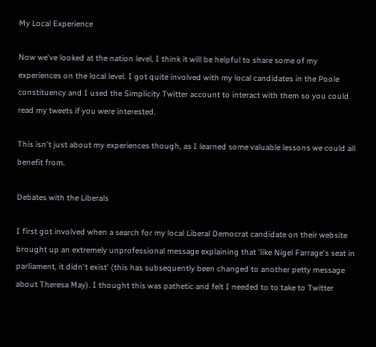My Local Experience

Now we've looked at the nation level, I think it will be helpful to share some of my experiences on the local level. I got quite involved with my local candidates in the Poole constituency and I used the Simplicity Twitter account to interact with them so you could read my tweets if you were interested.

This isn't just about my experiences though, as I learned some valuable lessons we could all benefit from.

Debates with the Liberals

I first got involved when a search for my local Liberal Democrat candidate on their website brought up an extremely unprofessional message explaining that 'like Nigel Farrage's seat in parliament, it didn't exist' (this has subsequently been changed to another petty message about Theresa May). I thought this was pathetic and felt I needed to to take to Twitter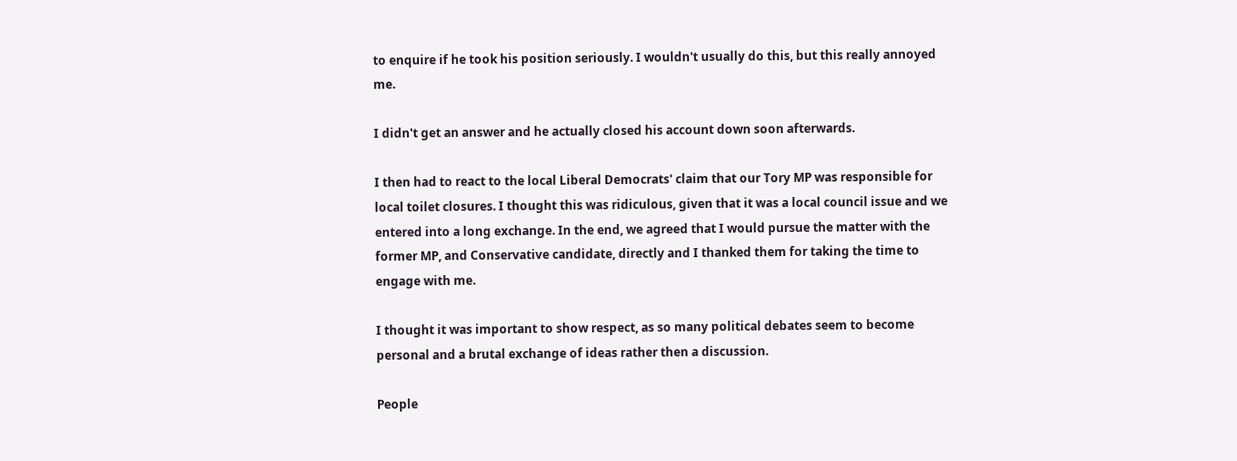to enquire if he took his position seriously. I wouldn't usually do this, but this really annoyed me.

I didn't get an answer and he actually closed his account down soon afterwards.

I then had to react to the local Liberal Democrats' claim that our Tory MP was responsible for local toilet closures. I thought this was ridiculous, given that it was a local council issue and we entered into a long exchange. In the end, we agreed that I would pursue the matter with the former MP, and Conservative candidate, directly and I thanked them for taking the time to engage with me.

I thought it was important to show respect, as so many political debates seem to become personal and a brutal exchange of ideas rather then a discussion.

People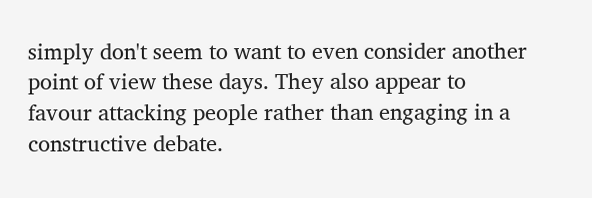simply don't seem to want to even consider another point of view these days. They also appear to favour attacking people rather than engaging in a constructive debate.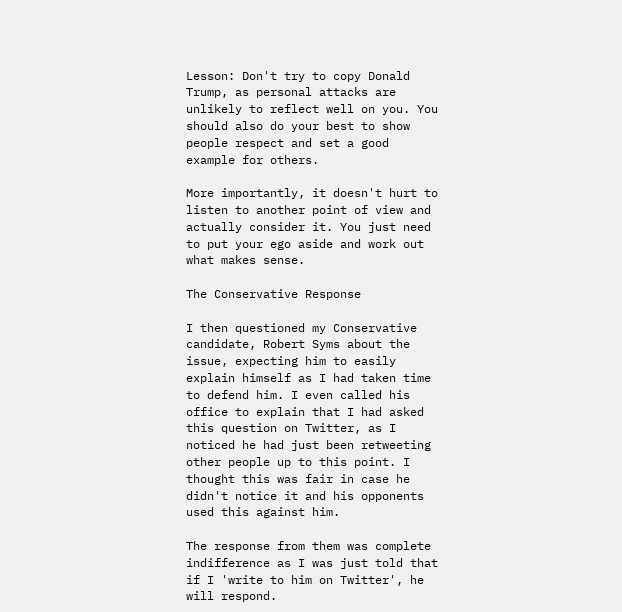Lesson: Don't try to copy Donald Trump, as personal attacks are unlikely to reflect well on you. You should also do your best to show people respect and set a good example for others.

More importantly, it doesn't hurt to listen to another point of view and actually consider it. You just need to put your ego aside and work out what makes sense.

The Conservative Response

I then questioned my Conservative candidate, Robert Syms about the issue, expecting him to easily explain himself as I had taken time to defend him. I even called his office to explain that I had asked this question on Twitter, as I noticed he had just been retweeting other people up to this point. I thought this was fair in case he didn't notice it and his opponents used this against him.

The response from them was complete indifference as I was just told that if I 'write to him on Twitter', he will respond.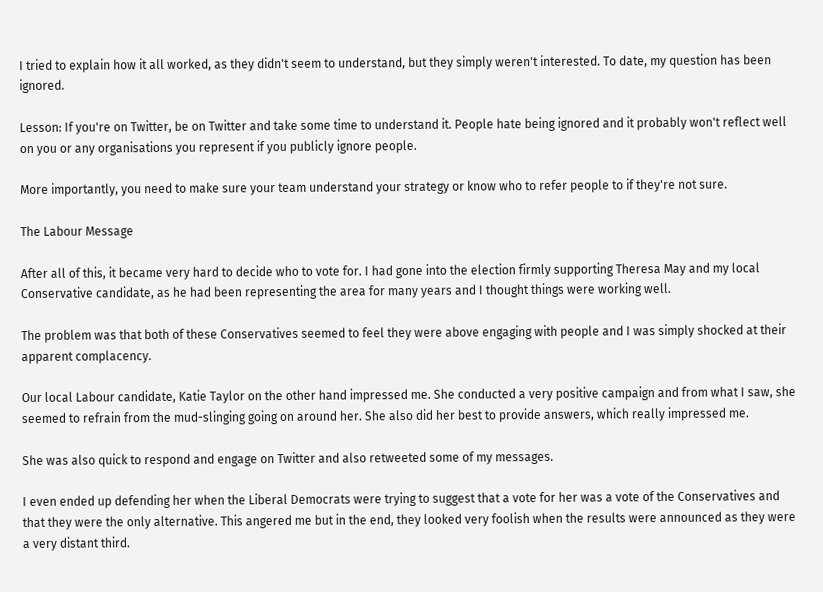I tried to explain how it all worked, as they didn't seem to understand, but they simply weren't interested. To date, my question has been ignored.

Lesson: If you're on Twitter, be on Twitter and take some time to understand it. People hate being ignored and it probably won't reflect well on you or any organisations you represent if you publicly ignore people.

More importantly, you need to make sure your team understand your strategy or know who to refer people to if they're not sure.

The Labour Message

After all of this, it became very hard to decide who to vote for. I had gone into the election firmly supporting Theresa May and my local Conservative candidate, as he had been representing the area for many years and I thought things were working well.

The problem was that both of these Conservatives seemed to feel they were above engaging with people and I was simply shocked at their apparent complacency.

Our local Labour candidate, Katie Taylor on the other hand impressed me. She conducted a very positive campaign and from what I saw, she seemed to refrain from the mud-slinging going on around her. She also did her best to provide answers, which really impressed me.

She was also quick to respond and engage on Twitter and also retweeted some of my messages.

I even ended up defending her when the Liberal Democrats were trying to suggest that a vote for her was a vote of the Conservatives and that they were the only alternative. This angered me but in the end, they looked very foolish when the results were announced as they were a very distant third.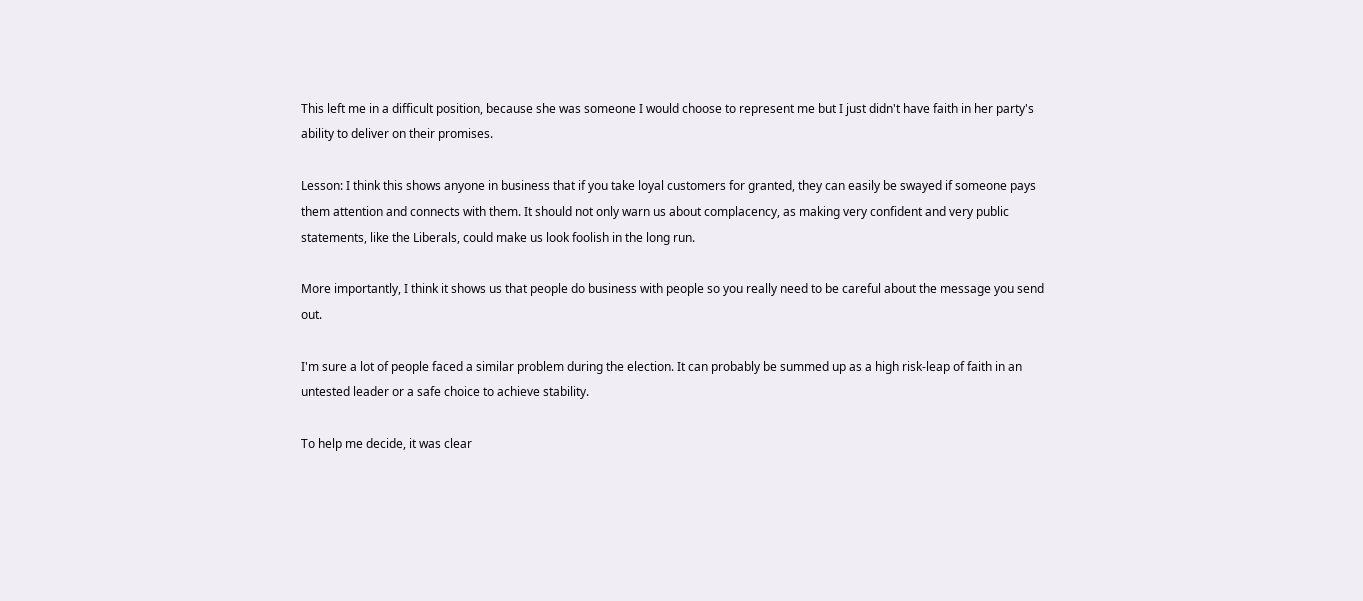This left me in a difficult position, because she was someone I would choose to represent me but I just didn't have faith in her party's ability to deliver on their promises.

Lesson: I think this shows anyone in business that if you take loyal customers for granted, they can easily be swayed if someone pays them attention and connects with them. It should not only warn us about complacency, as making very confident and very public statements, like the Liberals, could make us look foolish in the long run.

More importantly, I think it shows us that people do business with people so you really need to be careful about the message you send out.

I'm sure a lot of people faced a similar problem during the election. It can probably be summed up as a high risk-leap of faith in an untested leader or a safe choice to achieve stability.

To help me decide, it was clear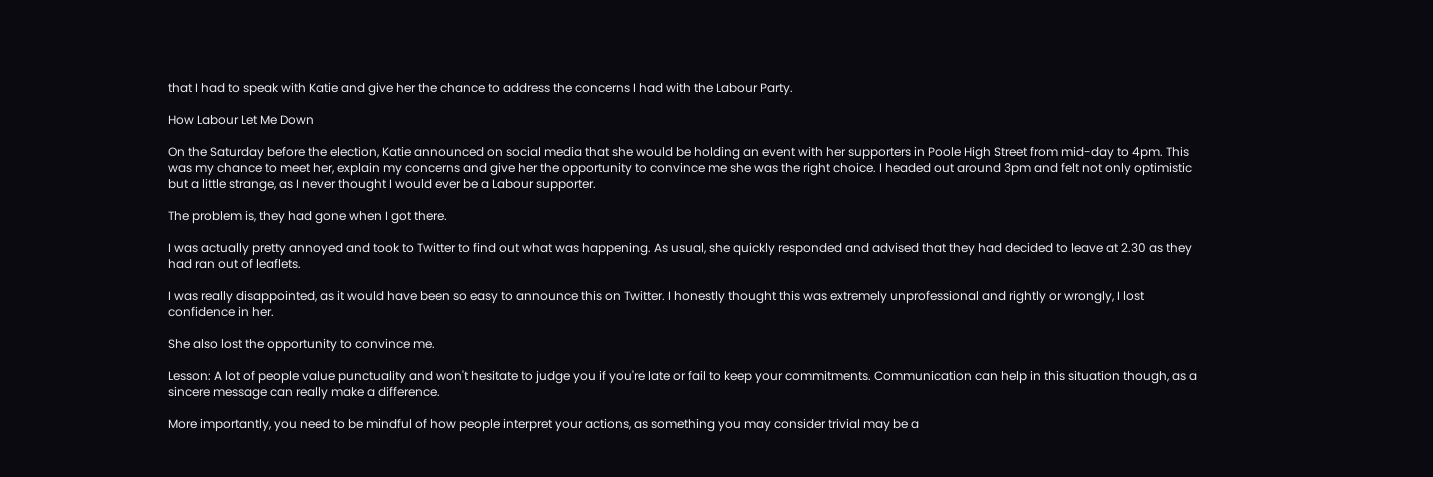that I had to speak with Katie and give her the chance to address the concerns I had with the Labour Party.

How Labour Let Me Down

On the Saturday before the election, Katie announced on social media that she would be holding an event with her supporters in Poole High Street from mid-day to 4pm. This was my chance to meet her, explain my concerns and give her the opportunity to convince me she was the right choice. I headed out around 3pm and felt not only optimistic but a little strange, as I never thought I would ever be a Labour supporter.

The problem is, they had gone when I got there.

I was actually pretty annoyed and took to Twitter to find out what was happening. As usual, she quickly responded and advised that they had decided to leave at 2.30 as they had ran out of leaflets.

I was really disappointed, as it would have been so easy to announce this on Twitter. I honestly thought this was extremely unprofessional and rightly or wrongly, I lost confidence in her.

She also lost the opportunity to convince me.

Lesson: A lot of people value punctuality and won't hesitate to judge you if you're late or fail to keep your commitments. Communication can help in this situation though, as a sincere message can really make a difference.

More importantly, you need to be mindful of how people interpret your actions, as something you may consider trivial may be a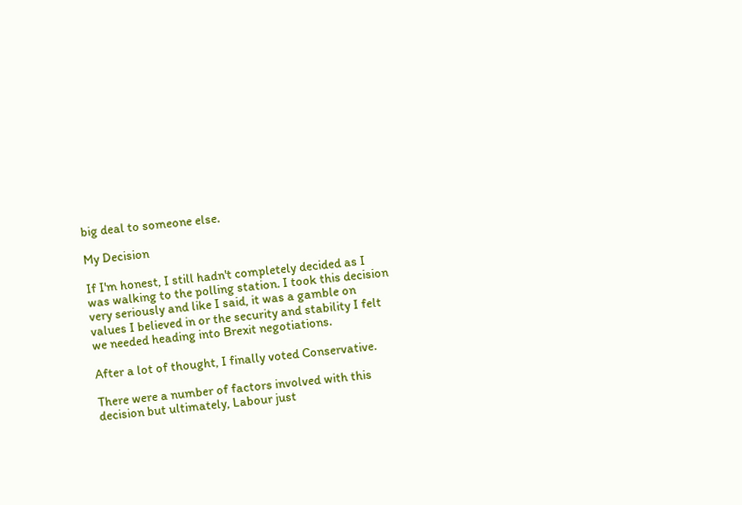big deal to someone else.

My Decision

If I'm honest, I still hadn't completely decided as I was walking to the polling station. I took this decision very seriously and like I said, it was a gamble on values I believed in or the security and stability I felt we needed heading into Brexit negotiations.

After a lot of thought, I finally voted Conservative.

There were a number of factors involved with this decision but ultimately, Labour just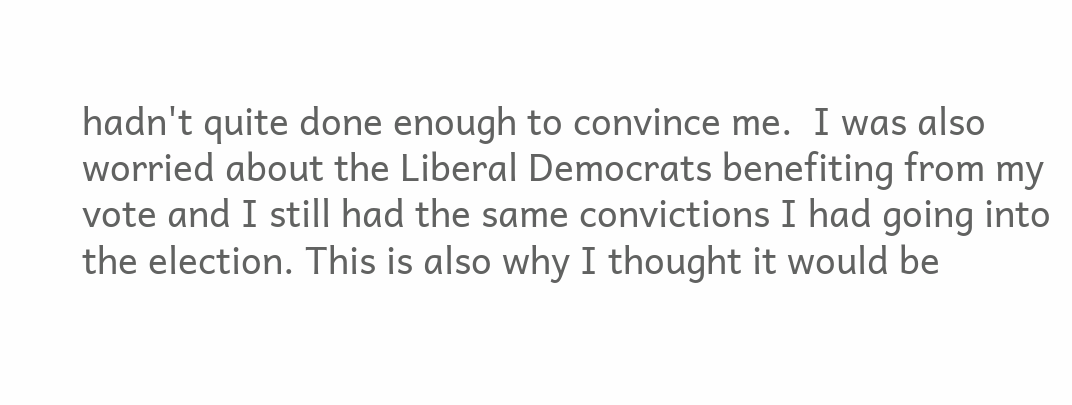hadn't quite done enough to convince me.  I was also worried about the Liberal Democrats benefiting from my vote and I still had the same convictions I had going into the election. This is also why I thought it would be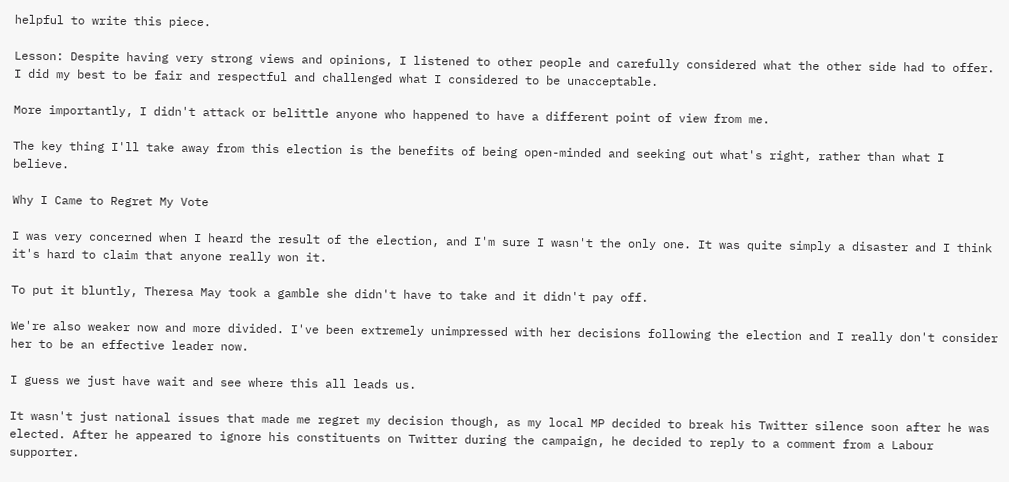helpful to write this piece.

Lesson: Despite having very strong views and opinions, I listened to other people and carefully considered what the other side had to offer. I did my best to be fair and respectful and challenged what I considered to be unacceptable.

More importantly, I didn't attack or belittle anyone who happened to have a different point of view from me.

The key thing I'll take away from this election is the benefits of being open-minded and seeking out what's right, rather than what I believe.

Why I Came to Regret My Vote

I was very concerned when I heard the result of the election, and I'm sure I wasn't the only one. It was quite simply a disaster and I think it's hard to claim that anyone really won it.

To put it bluntly, Theresa May took a gamble she didn't have to take and it didn't pay off.

We're also weaker now and more divided. I've been extremely unimpressed with her decisions following the election and I really don't consider her to be an effective leader now.

I guess we just have wait and see where this all leads us.

It wasn't just national issues that made me regret my decision though, as my local MP decided to break his Twitter silence soon after he was elected. After he appeared to ignore his constituents on Twitter during the campaign, he decided to reply to a comment from a Labour supporter.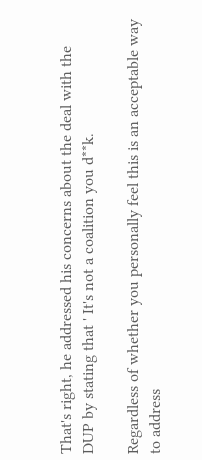That's right, he addressed his concerns about the deal with the DUP by stating that ' It's not a coalition you d**k.

Regardless of whether you personally feel this is an acceptable way to address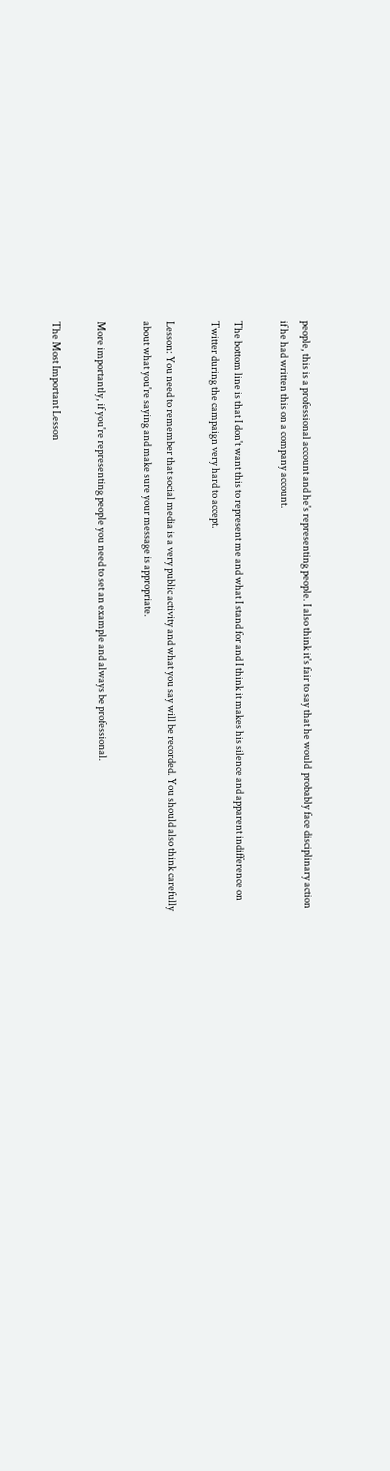people, this is a professional account and he's representing people. I also think it's fair to say that he would  probably face disciplinary action if he had written this on a company account.

The bottom line is that I don't want this to represent me and what I stand for and I think it makes his silence and apparent indifference on Twitter during the campaign very hard to accept.

Lesson: You need to remember that social media is a very public activity and what you say will be recorded. You should also think carefully about what you're saying and make sure your message is appropriate.

More importantly, if you're representing people you need to set an example and always be professional.

The Most Important Lesson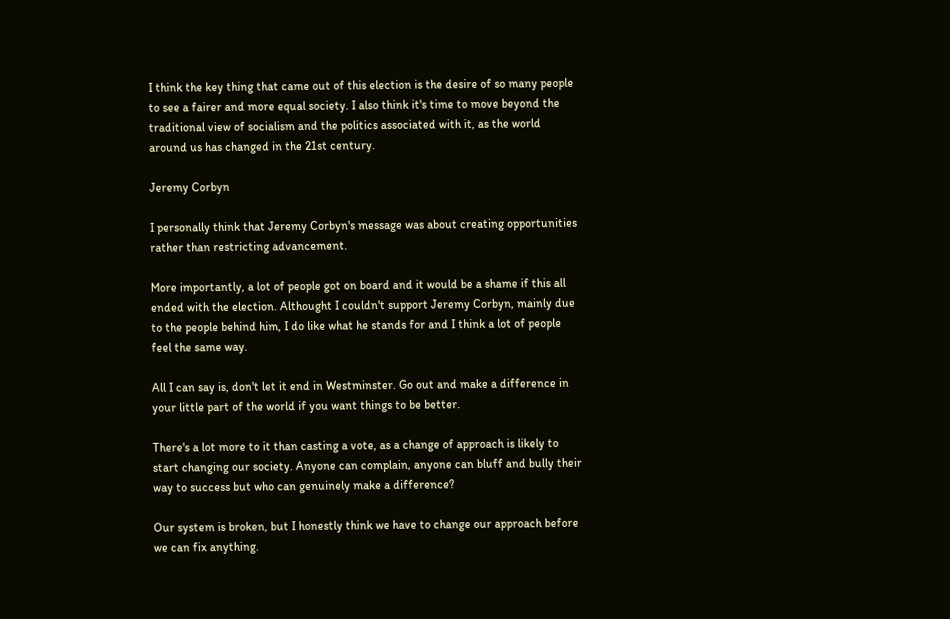I think the key thing that came out of this election is the desire of so many people to see a fairer and more equal society. I also think it's time to move beyond the traditional view of socialism and the politics associated with it, as the world around us has changed in the 21st century.

Jeremy Corbyn

I personally think that Jeremy Corbyn's message was about creating opportunities rather than restricting advancement.

More importantly, a lot of people got on board and it would be a shame if this all ended with the election. Althought I couldn't support Jeremy Corbyn, mainly due to the people behind him, I do like what he stands for and I think a lot of people feel the same way.

All I can say is, don't let it end in Westminster. Go out and make a difference in your little part of the world if you want things to be better.

There's a lot more to it than casting a vote, as a change of approach is likely to start changing our society. Anyone can complain, anyone can bluff and bully their way to success but who can genuinely make a difference?

Our system is broken, but I honestly think we have to change our approach before we can fix anything.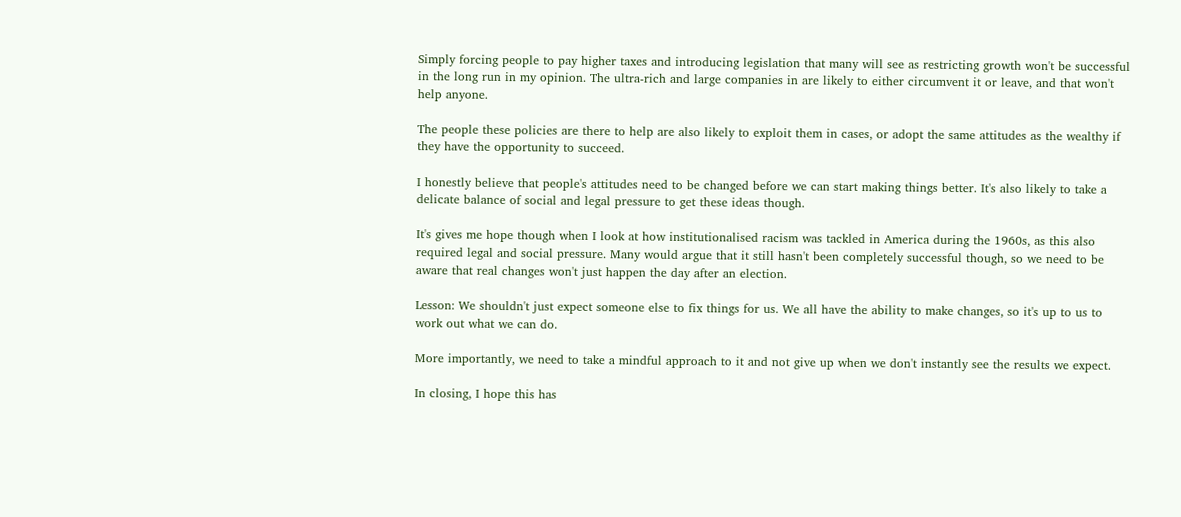Simply forcing people to pay higher taxes and introducing legislation that many will see as restricting growth won't be successful in the long run in my opinion. The ultra-rich and large companies in are likely to either circumvent it or leave, and that won't help anyone.

The people these policies are there to help are also likely to exploit them in cases, or adopt the same attitudes as the wealthy if they have the opportunity to succeed.

I honestly believe that people's attitudes need to be changed before we can start making things better. It's also likely to take a delicate balance of social and legal pressure to get these ideas though.

It's gives me hope though when I look at how institutionalised racism was tackled in America during the 1960s, as this also required legal and social pressure. Many would argue that it still hasn't been completely successful though, so we need to be aware that real changes won't just happen the day after an election.

Lesson: We shouldn't just expect someone else to fix things for us. We all have the ability to make changes, so it's up to us to work out what we can do.

More importantly, we need to take a mindful approach to it and not give up when we don't instantly see the results we expect.

In closing, I hope this has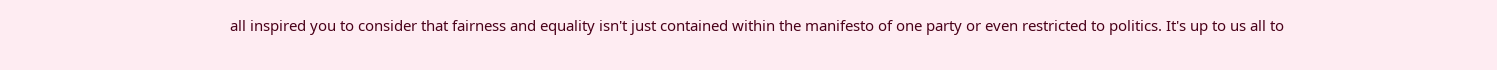all inspired you to consider that fairness and equality isn't just contained within the manifesto of one party or even restricted to politics. It's up to us all to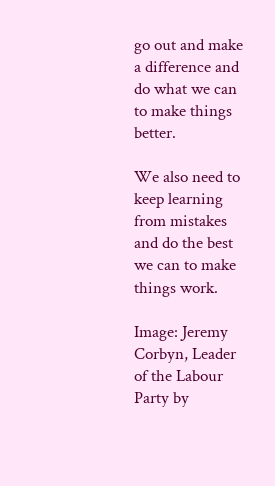go out and make a difference and do what we can to make things better.

We also need to keep learning from mistakes and do the best we can to make things work.

Image: Jeremy Corbyn, Leader of the Labour Party by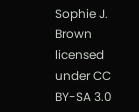Sophie J. Brown licensed under CC BY-SA 3.0